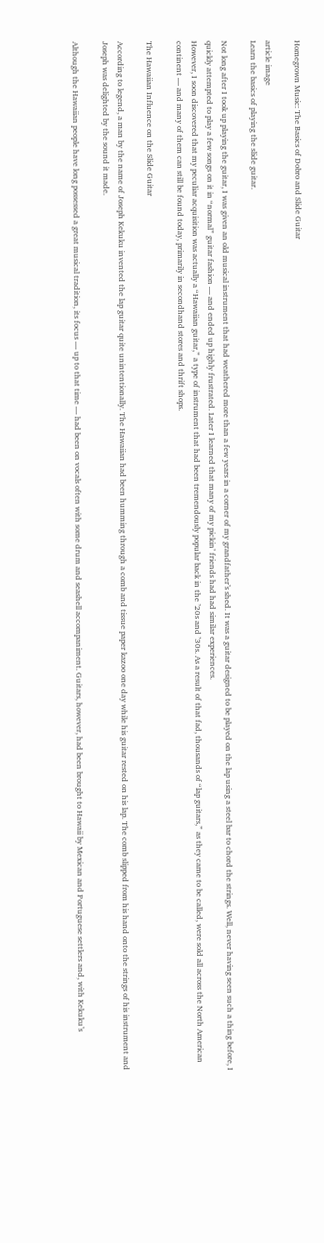Homegrown Music: The Basics of Dobro and Slide Guitar

article image
Learn the basics of playing the slide guitar.

Not long after I took up playing the guitar, I was given an old musical instrument that had weathered more than a few years in a corner of my grandfather’s shed. It was a guitar designed to be played on the lap using a steel bar to chord the strings. Well, never having seen such a thing before, I quickly attempted to play a few songs on it in “normal” guitar fashion — and ended up highly frustrated. Later I learned that many of my pickin’ friends had had similar experiences.
However, I soon discovered that my peculiar acquisition was actually a “Hawaiian guitar,” a type of instrument that had been tremendously popular back in the ’20s and ’30s. As a result of that fad, thousands of “lap guitars,” as they came to be called, were sold all across the North American continent — and many of them can still be found today, primarily in secondhand stores and thrift shops.

The Hawaiian Influence on the Slide Guitar

According to legend, a man by the name of Joseph Kekuku invented the lap guitar quite unintentionally. The Hawaiian had been humming through a comb and tissue paper kazoo one day while his guitar rested on his lap. The comb slipped from his hand onto the strings of his instrument and Joseph was delighted by the sound it made.

Although the Hawaiian people have long possessed a great musical tradition, its focus — up to that time — had been on vocals often with some drum and seashell accompaniment. Guitars, however, had been brought to Hawaii by Mexican and Portuguese settlers and, with Kekuku’s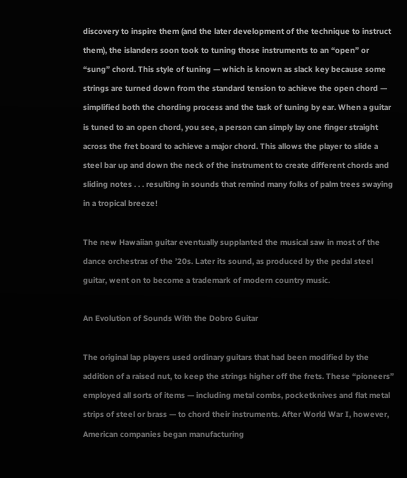discovery to inspire them (and the later development of the technique to instruct them), the islanders soon took to tuning those instruments to an “open” or “sung” chord. This style of tuning — which is known as slack key because some strings are turned down from the standard tension to achieve the open chord — simplified both the chording process and the task of tuning by ear. When a guitar is tuned to an open chord, you see, a person can simply lay one finger straight across the fret board to achieve a major chord. This allows the player to slide a steel bar up and down the neck of the instrument to create different chords and sliding notes . . . resulting in sounds that remind many folks of palm trees swaying in a tropical breeze!

The new Hawaiian guitar eventually supplanted the musical saw in most of the dance orchestras of the ’20s. Later its sound, as produced by the pedal steel guitar, went on to become a trademark of modern country music.

An Evolution of Sounds With the Dobro Guitar

The original lap players used ordinary guitars that had been modified by the addition of a raised nut, to keep the strings higher off the frets. These “pioneers” employed all sorts of items — including metal combs, pocketknives and flat metal strips of steel or brass — to chord their instruments. After World War I, however, American companies began manufacturing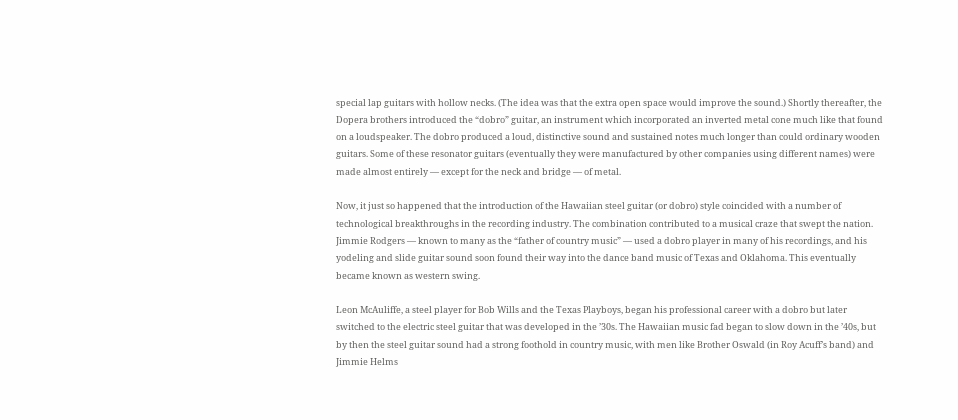special lap guitars with hollow necks. (The idea was that the extra open space would improve the sound.) Shortly thereafter, the Dopera brothers introduced the “dobro” guitar, an instrument which incorporated an inverted metal cone much like that found on a loudspeaker. The dobro produced a loud, distinctive sound and sustained notes much longer than could ordinary wooden guitars. Some of these resonator guitars (eventually they were manufactured by other companies using different names) were made almost entirely — except for the neck and bridge — of metal.

Now, it just so happened that the introduction of the Hawaiian steel guitar (or dobro) style coincided with a number of technological breakthroughs in the recording industry. The combination contributed to a musical craze that swept the nation. Jimmie Rodgers — known to many as the “father of country music” — used a dobro player in many of his recordings, and his yodeling and slide guitar sound soon found their way into the dance band music of Texas and Oklahoma. This eventually became known as western swing.

Leon McAuliffe, a steel player for Bob Wills and the Texas Playboys, began his professional career with a dobro but later switched to the electric steel guitar that was developed in the ’30s. The Hawaiian music fad began to slow down in the ’40s, but by then the steel guitar sound had a strong foothold in country music, with men like Brother Oswald (in Roy Acuff’s band) and Jimmie Helms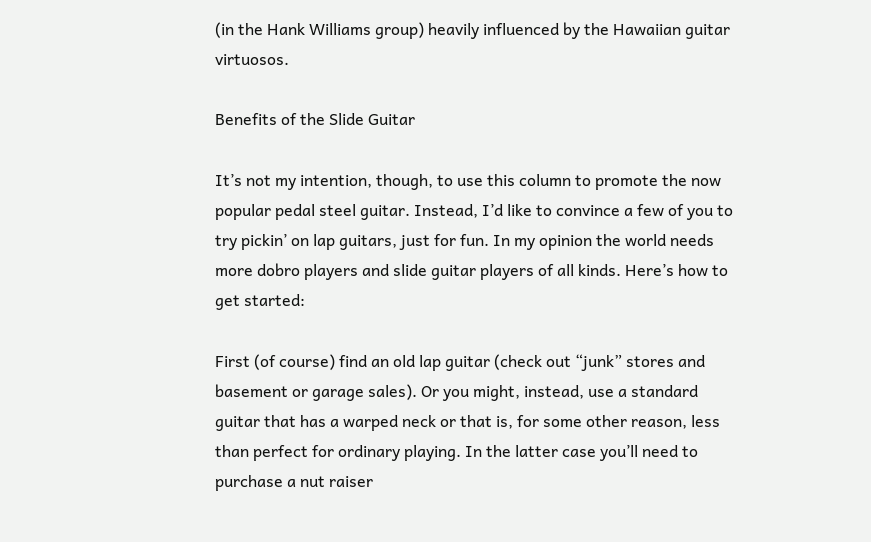(in the Hank Williams group) heavily influenced by the Hawaiian guitar virtuosos.

Benefits of the Slide Guitar

It’s not my intention, though, to use this column to promote the now popular pedal steel guitar. Instead, I’d like to convince a few of you to try pickin’ on lap guitars, just for fun. In my opinion the world needs more dobro players and slide guitar players of all kinds. Here’s how to get started:

First (of course) find an old lap guitar (check out “junk” stores and basement or garage sales). Or you might, instead, use a standard guitar that has a warped neck or that is, for some other reason, less than perfect for ordinary playing. In the latter case you’ll need to purchase a nut raiser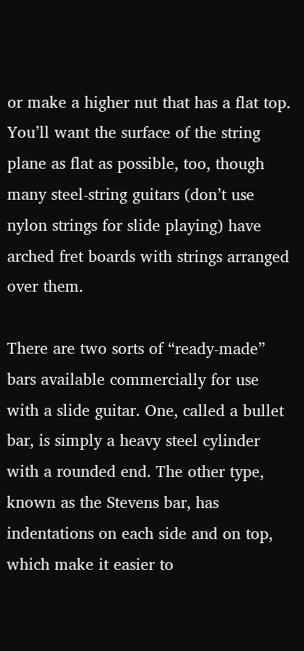or make a higher nut that has a flat top. You’ll want the surface of the string plane as flat as possible, too, though many steel-string guitars (don’t use nylon strings for slide playing) have arched fret boards with strings arranged over them.

There are two sorts of “ready-made” bars available commercially for use with a slide guitar. One, called a bullet bar, is simply a heavy steel cylinder with a rounded end. The other type, known as the Stevens bar, has indentations on each side and on top, which make it easier to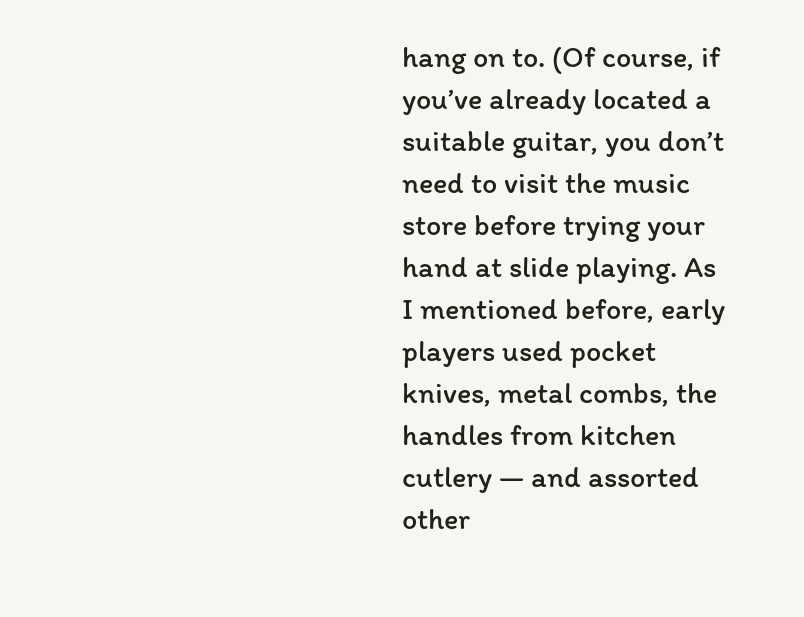hang on to. (Of course, if you’ve already located a suitable guitar, you don’t need to visit the music store before trying your hand at slide playing. As I mentioned before, early players used pocket knives, metal combs, the handles from kitchen cutlery — and assorted other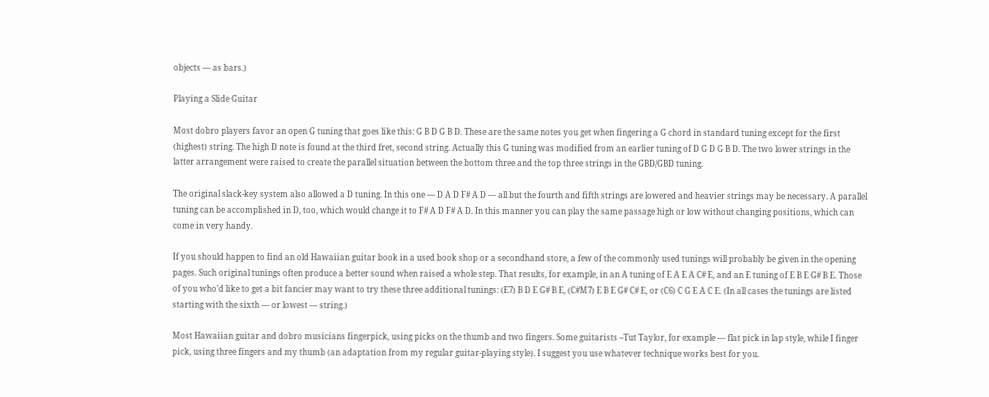objects — as bars.)

Playing a Slide Guitar

Most dobro players favor an open G tuning that goes like this: G B D G B D. These are the same notes you get when fingering a G chord in standard tuning except for the first (highest) string. The high D note is found at the third fret, second string. Actually this G tuning was modified from an earlier tuning of D G D G B D. The two lower strings in the latter arrangement were raised to create the parallel situation between the bottom three and the top three strings in the GBD/GBD tuning.

The original slack-key system also allowed a D tuning. In this one — D A D F# A D — all but the fourth and fifth strings are lowered and heavier strings may be necessary. A parallel tuning can be accomplished in D, too, which would change it to F# A D F# A D. In this manner you can play the same passage high or low without changing positions, which can come in very handy.

If you should happen to find an old Hawaiian guitar book in a used book shop or a secondhand store, a few of the commonly used tunings will probably be given in the opening pages. Such original tunings often produce a better sound when raised a whole step. That results, for example, in an A tuning of E A E A C# E, and an E tuning of E B E G# B E. Those of you who’d like to get a bit fancier may want to try these three additional tunings: (E7) B D E G# B E, (C#M7) E B E G# C# E, or (C6) C G E A C E. (In all cases the tunings are listed starting with the sixth — or lowest — string.)

Most Hawaiian guitar and dobro musicians fingerpick, using picks on the thumb and two fingers. Some guitarists –Tut Taylor, for example — flat pick in lap style, while I finger pick, using three fingers and my thumb (an adaptation from my regular guitar-playing style). I suggest you use whatever technique works best for you.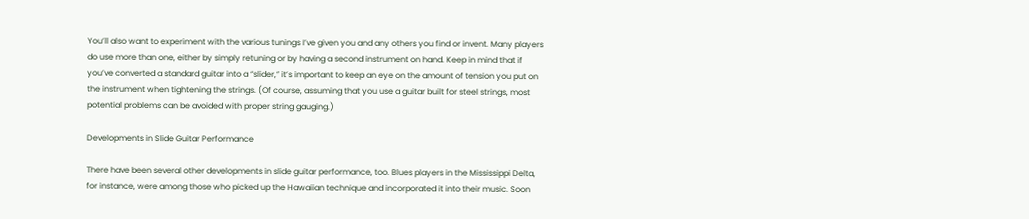You’ll also want to experiment with the various tunings I’ve given you and any others you find or invent. Many players do use more than one, either by simply retuning or by having a second instrument on hand. Keep in mind that if you’ve converted a standard guitar into a “slider,” it’s important to keep an eye on the amount of tension you put on the instrument when tightening the strings. (Of course, assuming that you use a guitar built for steel strings, most potential problems can be avoided with proper string gauging.)

Developments in Slide Guitar Performance

There have been several other developments in slide guitar performance, too. Blues players in the Mississippi Delta, for instance, were among those who picked up the Hawaiian technique and incorporated it into their music. Soon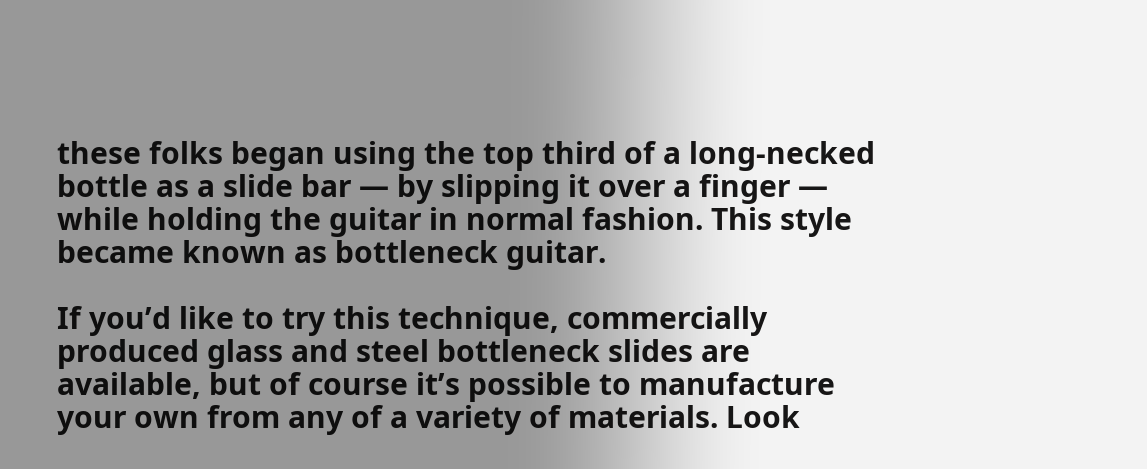these folks began using the top third of a long-necked bottle as a slide bar — by slipping it over a finger — while holding the guitar in normal fashion. This style became known as bottleneck guitar.

If you’d like to try this technique, commercially produced glass and steel bottleneck slides are available, but of course it’s possible to manufacture your own from any of a variety of materials. Look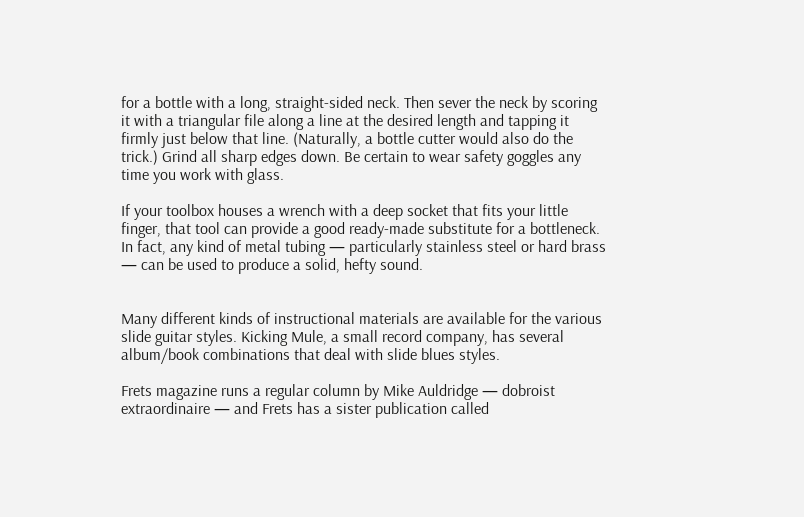for a bottle with a long, straight-sided neck. Then sever the neck by scoring it with a triangular file along a line at the desired length and tapping it firmly just below that line. (Naturally, a bottle cutter would also do the trick.) Grind all sharp edges down. Be certain to wear safety goggles any time you work with glass.

If your toolbox houses a wrench with a deep socket that fits your little finger, that tool can provide a good ready-made substitute for a bottleneck. In fact, any kind of metal tubing — particularly stainless steel or hard brass — can be used to produce a solid, hefty sound.


Many different kinds of instructional materials are available for the various slide guitar styles. Kicking Mule, a small record company, has several album/book combinations that deal with slide blues styles.

Frets magazine runs a regular column by Mike Auldridge — dobroist extraordinaire — and Frets has a sister publication called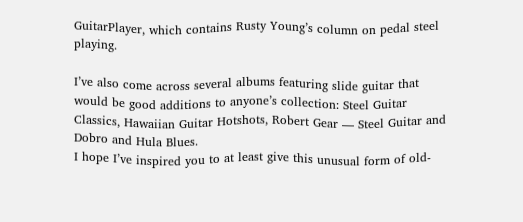GuitarPlayer, which contains Rusty Young’s column on pedal steel playing.

I’ve also come across several albums featuring slide guitar that would be good additions to anyone’s collection: Steel Guitar Classics, Hawaiian Guitar Hotshots, Robert Gear — Steel Guitar and Dobro and Hula Blues.
I hope I’ve inspired you to at least give this unusual form of old-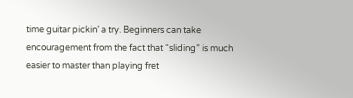time guitar pickin’ a try. Beginners can take encouragement from the fact that “sliding” is much easier to master than playing fret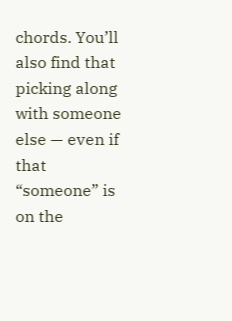chords. You’ll also find that picking along with someone else — even if that “someone” is on the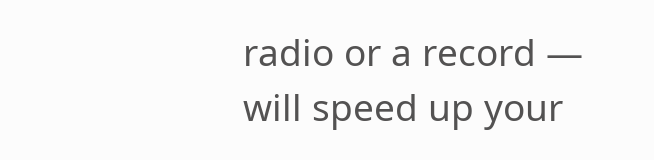radio or a record — will speed up your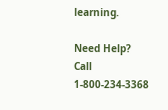learning.

Need Help? Call 1-800-234-3368